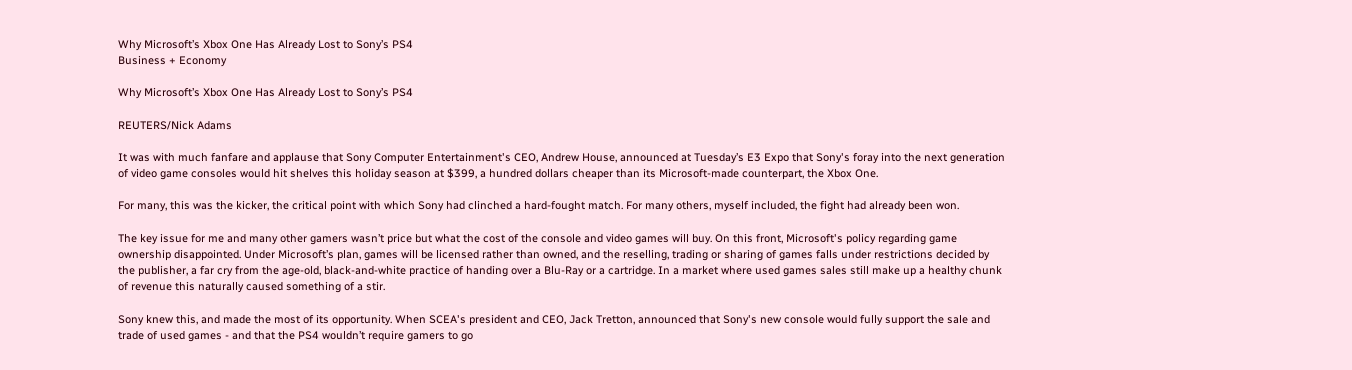Why Microsoft’s Xbox One Has Already Lost to Sony’s PS4
Business + Economy

Why Microsoft’s Xbox One Has Already Lost to Sony’s PS4

REUTERS/Nick Adams

It was with much fanfare and applause that Sony Computer Entertainment's CEO, Andrew House, announced at Tuesday’s E3 Expo that Sony's foray into the next generation of video game consoles would hit shelves this holiday season at $399, a hundred dollars cheaper than its Microsoft-made counterpart, the Xbox One.

For many, this was the kicker, the critical point with which Sony had clinched a hard-fought match. For many others, myself included, the fight had already been won.

The key issue for me and many other gamers wasn’t price but what the cost of the console and video games will buy. On this front, Microsoft's policy regarding game ownership disappointed. Under Microsoft’s plan, games will be licensed rather than owned, and the reselling, trading or sharing of games falls under restrictions decided by the publisher, a far cry from the age-old, black-and-white practice of handing over a Blu-Ray or a cartridge. In a market where used games sales still make up a healthy chunk of revenue this naturally caused something of a stir.

Sony knew this, and made the most of its opportunity. When SCEA's president and CEO, Jack Tretton, announced that Sony's new console would fully support the sale and trade of used games - and that the PS4 wouldn’t require gamers to go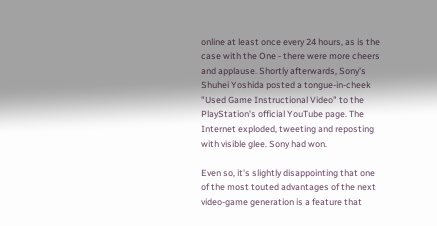online at least once every 24 hours, as is the case with the One - there were more cheers and applause. Shortly afterwards, Sony's Shuhei Yoshida posted a tongue-in-cheek "Used Game Instructional Video" to the PlayStation's official YouTube page. The Internet exploded, tweeting and reposting with visible glee. Sony had won.

Even so, it's slightly disappointing that one of the most touted advantages of the next video-game generation is a feature that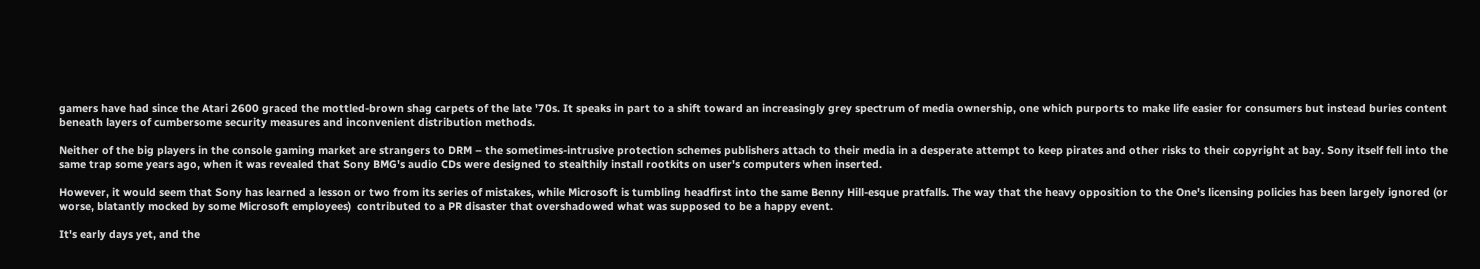gamers have had since the Atari 2600 graced the mottled-brown shag carpets of the late '70s. It speaks in part to a shift toward an increasingly grey spectrum of media ownership, one which purports to make life easier for consumers but instead buries content beneath layers of cumbersome security measures and inconvenient distribution methods.

Neither of the big players in the console gaming market are strangers to DRM – the sometimes-intrusive protection schemes publishers attach to their media in a desperate attempt to keep pirates and other risks to their copyright at bay. Sony itself fell into the same trap some years ago, when it was revealed that Sony BMG's audio CDs were designed to stealthily install rootkits on user's computers when inserted.

However, it would seem that Sony has learned a lesson or two from its series of mistakes, while Microsoft is tumbling headfirst into the same Benny Hill-esque pratfalls. The way that the heavy opposition to the One's licensing policies has been largely ignored (or worse, blatantly mocked by some Microsoft employees)  contributed to a PR disaster that overshadowed what was supposed to be a happy event.

It's early days yet, and the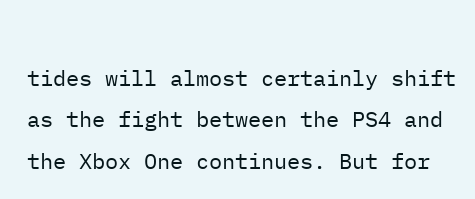tides will almost certainly shift as the fight between the PS4 and the Xbox One continues. But for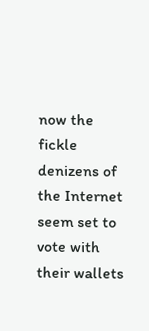now the fickle denizens of the Internet seem set to vote with their wallets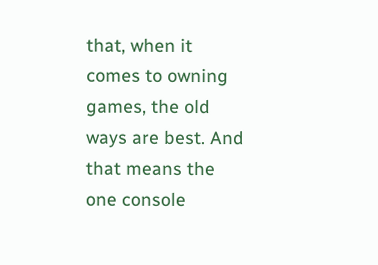that, when it comes to owning games, the old ways are best. And that means the one console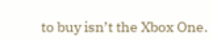to buy isn’t the Xbox One.